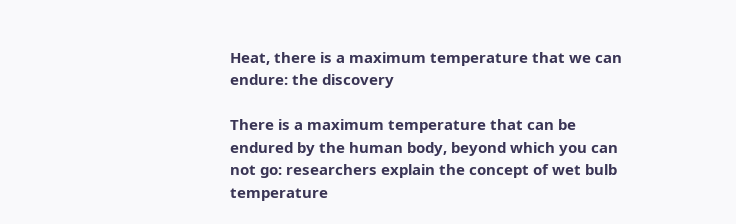Heat, there is a maximum temperature that we can endure: the discovery

There is a maximum temperature that can be endured by the human body, beyond which you can not go: researchers explain the concept of wet bulb temperature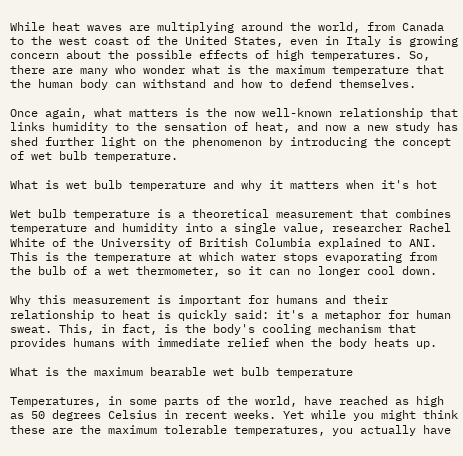While heat waves are multiplying around the world, from Canada to the west coast of the United States, even in Italy is growing concern about the possible effects of high temperatures. So, there are many who wonder what is the maximum temperature that the human body can withstand and how to defend themselves.

Once again, what matters is the now well-known relationship that links humidity to the sensation of heat, and now a new study has shed further light on the phenomenon by introducing the concept of wet bulb temperature.

What is wet bulb temperature and why it matters when it's hot

Wet bulb temperature is a theoretical measurement that combines temperature and humidity into a single value, researcher Rachel White of the University of British Columbia explained to ANI. This is the temperature at which water stops evaporating from the bulb of a wet thermometer, so it can no longer cool down.

Why this measurement is important for humans and their relationship to heat is quickly said: it's a metaphor for human sweat. This, in fact, is the body's cooling mechanism that provides humans with immediate relief when the body heats up.

What is the maximum bearable wet bulb temperature

Temperatures, in some parts of the world, have reached as high as 50 degrees Celsius in recent weeks. Yet while you might think these are the maximum tolerable temperatures, you actually have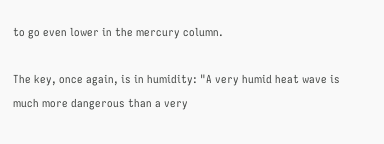to go even lower in the mercury column.

The key, once again, is in humidity: "A very humid heat wave is much more dangerous than a very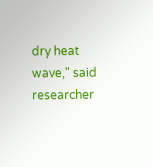dry heat wave," said researcher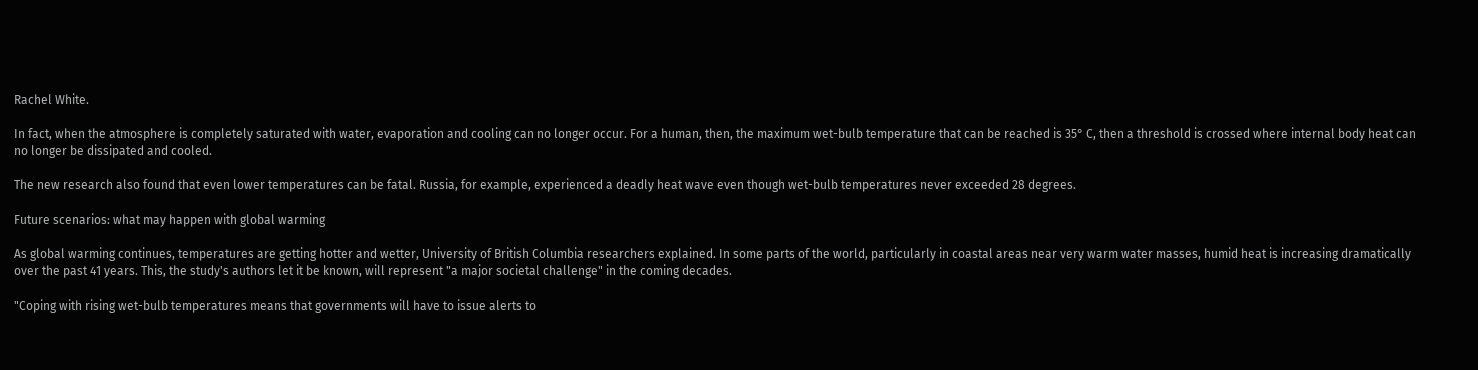Rachel White.

In fact, when the atmosphere is completely saturated with water, evaporation and cooling can no longer occur. For a human, then, the maximum wet-bulb temperature that can be reached is 35° C, then a threshold is crossed where internal body heat can no longer be dissipated and cooled.

The new research also found that even lower temperatures can be fatal. Russia, for example, experienced a deadly heat wave even though wet-bulb temperatures never exceeded 28 degrees.

Future scenarios: what may happen with global warming

As global warming continues, temperatures are getting hotter and wetter, University of British Columbia researchers explained. In some parts of the world, particularly in coastal areas near very warm water masses, humid heat is increasing dramatically over the past 41 years. This, the study's authors let it be known, will represent "a major societal challenge" in the coming decades.

"Coping with rising wet-bulb temperatures means that governments will have to issue alerts to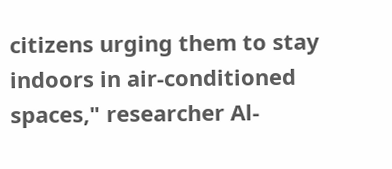citizens urging them to stay indoors in air-conditioned spaces," researcher Al-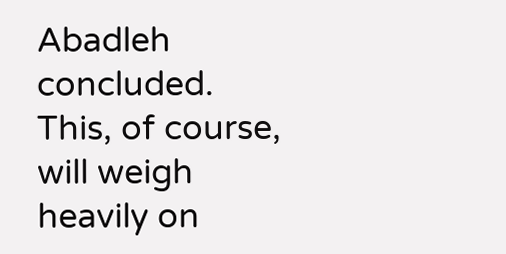Abadleh concluded. This, of course, will weigh heavily on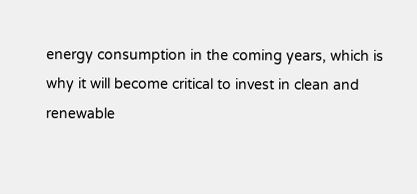energy consumption in the coming years, which is why it will become critical to invest in clean and renewable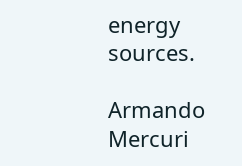energy sources.

Armando Mercuri